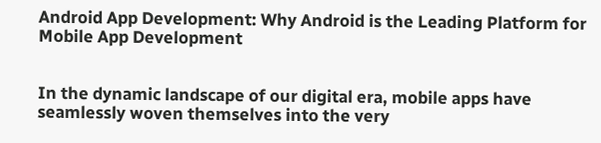Android App Development: Why Android is the Leading Platform for Mobile App Development


In the dynamic landscape of our digital era, mobile apps have seamlessly woven themselves into the very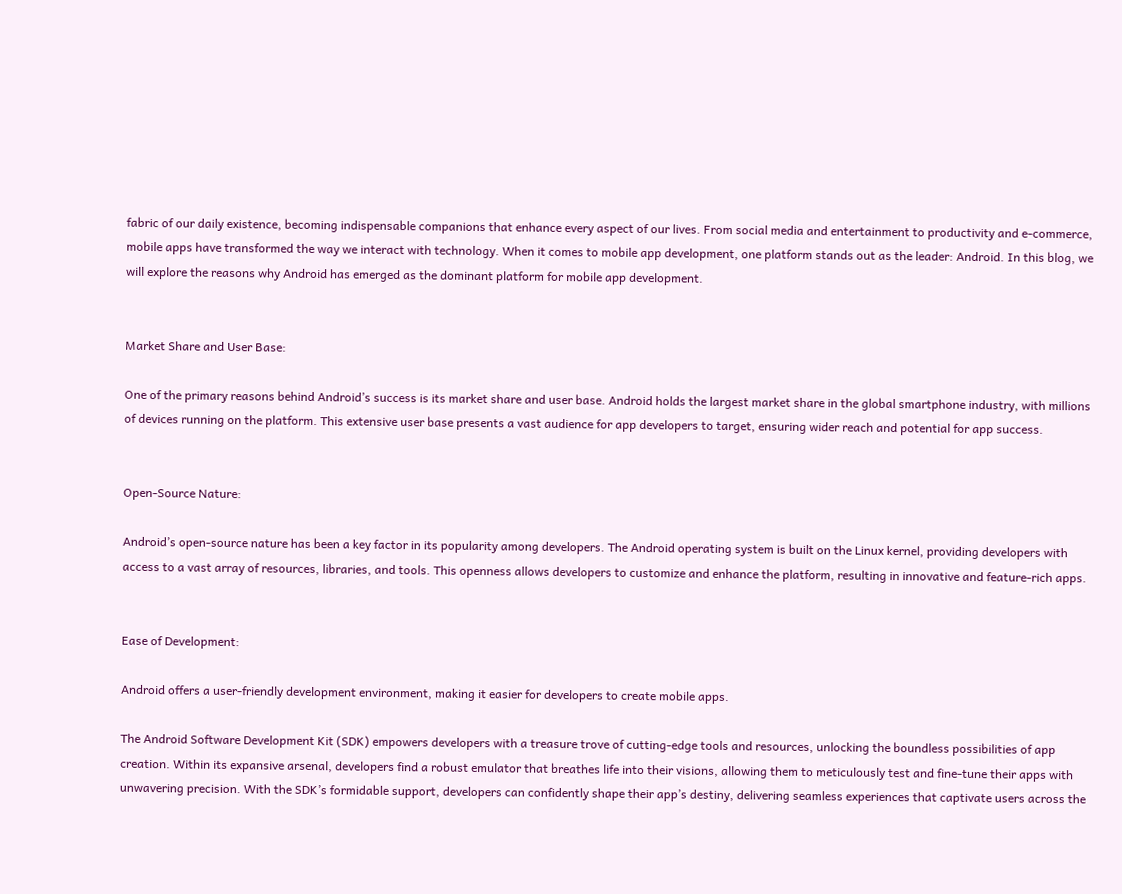fabric of our daily existence, becoming indispensable companions that enhance every aspect of our lives. From social media and entertainment to productivity and e-commerce, mobile apps have transformed the way we interact with technology. When it comes to mobile app development, one platform stands out as the leader: Android. In this blog, we will explore the reasons why Android has emerged as the dominant platform for mobile app development.


Market Share and User Base:

One of the primary reasons behind Android’s success is its market share and user base. Android holds the largest market share in the global smartphone industry, with millions of devices running on the platform. This extensive user base presents a vast audience for app developers to target, ensuring wider reach and potential for app success.


Open-Source Nature:

Android’s open-source nature has been a key factor in its popularity among developers. The Android operating system is built on the Linux kernel, providing developers with access to a vast array of resources, libraries, and tools. This openness allows developers to customize and enhance the platform, resulting in innovative and feature-rich apps.


Ease of Development:

Android offers a user-friendly development environment, making it easier for developers to create mobile apps.

The Android Software Development Kit (SDK) empowers developers with a treasure trove of cutting-edge tools and resources, unlocking the boundless possibilities of app creation. Within its expansive arsenal, developers find a robust emulator that breathes life into their visions, allowing them to meticulously test and fine-tune their apps with unwavering precision. With the SDK’s formidable support, developers can confidently shape their app’s destiny, delivering seamless experiences that captivate users across the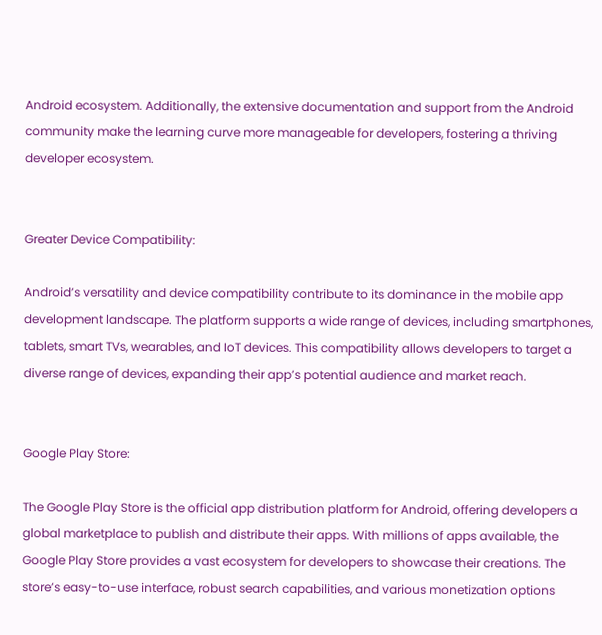Android ecosystem. Additionally, the extensive documentation and support from the Android community make the learning curve more manageable for developers, fostering a thriving developer ecosystem.


Greater Device Compatibility:

Android’s versatility and device compatibility contribute to its dominance in the mobile app development landscape. The platform supports a wide range of devices, including smartphones, tablets, smart TVs, wearables, and IoT devices. This compatibility allows developers to target a diverse range of devices, expanding their app’s potential audience and market reach.


Google Play Store:

The Google Play Store is the official app distribution platform for Android, offering developers a global marketplace to publish and distribute their apps. With millions of apps available, the Google Play Store provides a vast ecosystem for developers to showcase their creations. The store’s easy-to-use interface, robust search capabilities, and various monetization options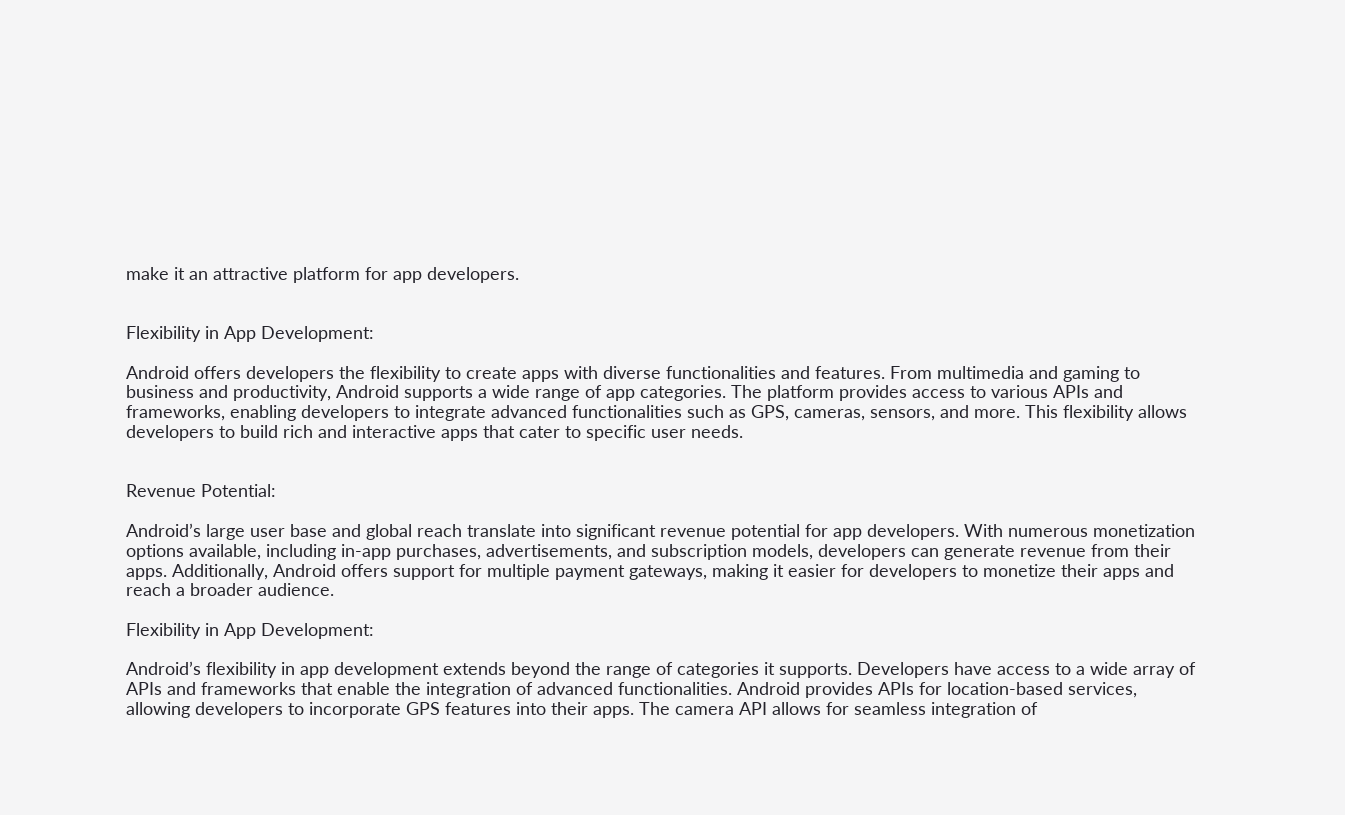make it an attractive platform for app developers.


Flexibility in App Development:

Android offers developers the flexibility to create apps with diverse functionalities and features. From multimedia and gaming to business and productivity, Android supports a wide range of app categories. The platform provides access to various APIs and frameworks, enabling developers to integrate advanced functionalities such as GPS, cameras, sensors, and more. This flexibility allows developers to build rich and interactive apps that cater to specific user needs.


Revenue Potential:

Android’s large user base and global reach translate into significant revenue potential for app developers. With numerous monetization options available, including in-app purchases, advertisements, and subscription models, developers can generate revenue from their apps. Additionally, Android offers support for multiple payment gateways, making it easier for developers to monetize their apps and reach a broader audience.

Flexibility in App Development:

Android’s flexibility in app development extends beyond the range of categories it supports. Developers have access to a wide array of APIs and frameworks that enable the integration of advanced functionalities. Android provides APIs for location-based services, allowing developers to incorporate GPS features into their apps. The camera API allows for seamless integration of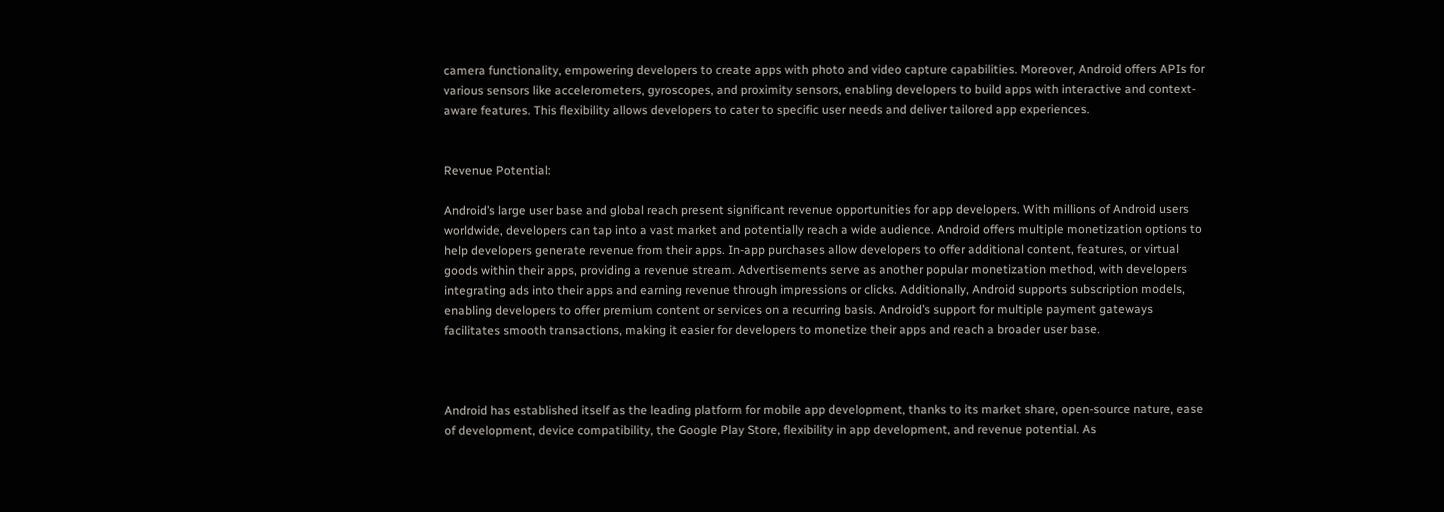camera functionality, empowering developers to create apps with photo and video capture capabilities. Moreover, Android offers APIs for various sensors like accelerometers, gyroscopes, and proximity sensors, enabling developers to build apps with interactive and context-aware features. This flexibility allows developers to cater to specific user needs and deliver tailored app experiences.


Revenue Potential:

Android’s large user base and global reach present significant revenue opportunities for app developers. With millions of Android users worldwide, developers can tap into a vast market and potentially reach a wide audience. Android offers multiple monetization options to help developers generate revenue from their apps. In-app purchases allow developers to offer additional content, features, or virtual goods within their apps, providing a revenue stream. Advertisements serve as another popular monetization method, with developers integrating ads into their apps and earning revenue through impressions or clicks. Additionally, Android supports subscription models, enabling developers to offer premium content or services on a recurring basis. Android’s support for multiple payment gateways facilitates smooth transactions, making it easier for developers to monetize their apps and reach a broader user base.



Android has established itself as the leading platform for mobile app development, thanks to its market share, open-source nature, ease of development, device compatibility, the Google Play Store, flexibility in app development, and revenue potential. As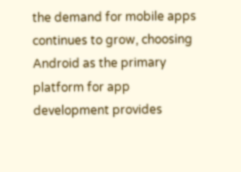the demand for mobile apps continues to grow, choosing Android as the primary platform for app development provides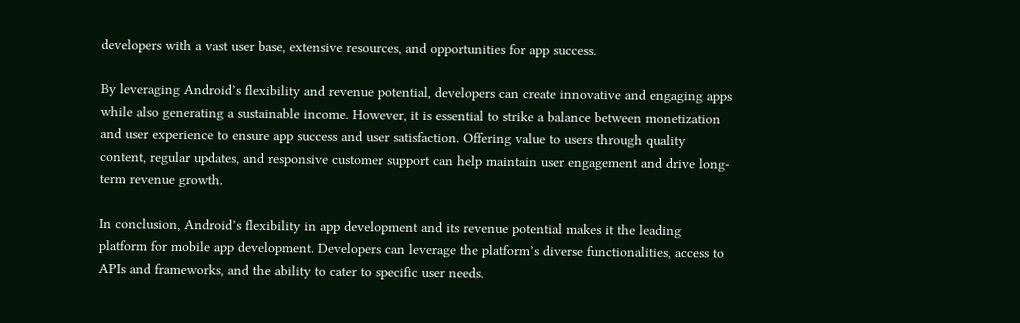developers with a vast user base, extensive resources, and opportunities for app success.

By leveraging Android’s flexibility and revenue potential, developers can create innovative and engaging apps while also generating a sustainable income. However, it is essential to strike a balance between monetization and user experience to ensure app success and user satisfaction. Offering value to users through quality content, regular updates, and responsive customer support can help maintain user engagement and drive long-term revenue growth.

In conclusion, Android’s flexibility in app development and its revenue potential makes it the leading platform for mobile app development. Developers can leverage the platform’s diverse functionalities, access to APIs and frameworks, and the ability to cater to specific user needs.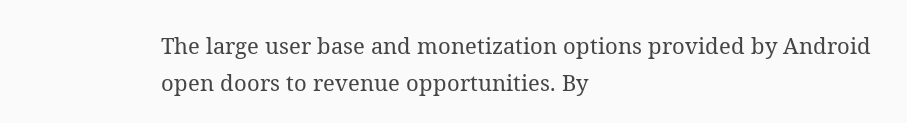The large user base and monetization options provided by Android open doors to revenue opportunities. By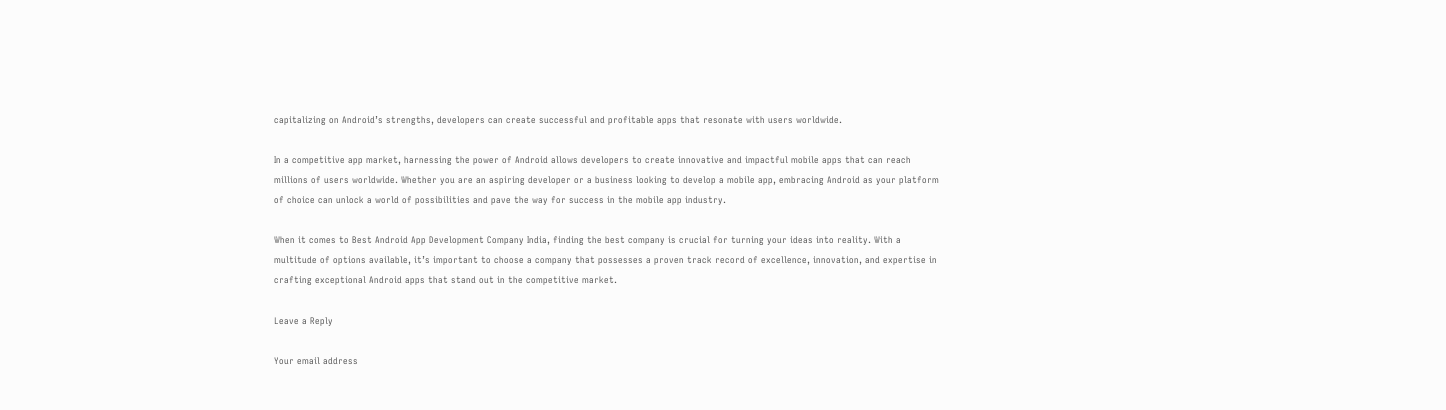capitalizing on Android’s strengths, developers can create successful and profitable apps that resonate with users worldwide.

In a competitive app market, harnessing the power of Android allows developers to create innovative and impactful mobile apps that can reach millions of users worldwide. Whether you are an aspiring developer or a business looking to develop a mobile app, embracing Android as your platform of choice can unlock a world of possibilities and pave the way for success in the mobile app industry.

When it comes to Best Android App Development Company India, finding the best company is crucial for turning your ideas into reality. With a multitude of options available, it’s important to choose a company that possesses a proven track record of excellence, innovation, and expertise in crafting exceptional Android apps that stand out in the competitive market.

Leave a Reply

Your email address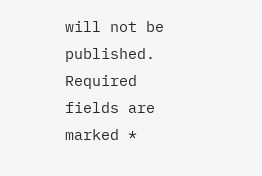will not be published. Required fields are marked *